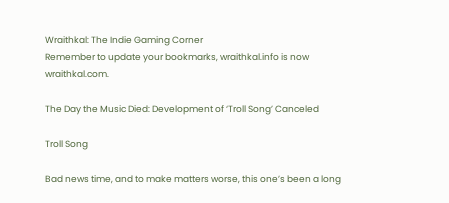Wraithkal: The Indie Gaming Corner
Remember to update your bookmarks, wraithkal.info is now wraithkal.com.

The Day the Music Died: Development of ‘Troll Song’ Canceled

Troll Song

Bad news time, and to make matters worse, this one’s been a long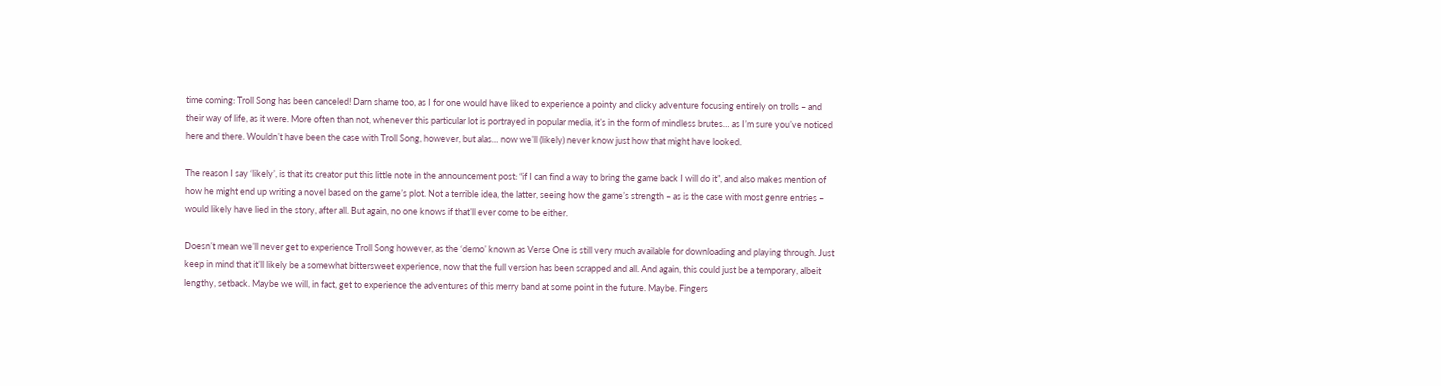time coming: Troll Song has been canceled! Darn shame too, as I for one would have liked to experience a pointy and clicky adventure focusing entirely on trolls – and their way of life, as it were. More often than not, whenever this particular lot is portrayed in popular media, it’s in the form of mindless brutes… as I’m sure you’ve noticed here and there. Wouldn’t have been the case with Troll Song, however, but alas… now we’ll (likely) never know just how that might have looked.

The reason I say ‘likely’, is that its creator put this little note in the announcement post: “if I can find a way to bring the game back I will do it”, and also makes mention of how he might end up writing a novel based on the game’s plot. Not a terrible idea, the latter, seeing how the game’s strength – as is the case with most genre entries – would likely have lied in the story, after all. But again, no one knows if that’ll ever come to be either.

Doesn’t mean we’ll never get to experience Troll Song however, as the ‘demo’ known as Verse One is still very much available for downloading and playing through. Just keep in mind that it’ll likely be a somewhat bittersweet experience, now that the full version has been scrapped and all. And again, this could just be a temporary, albeit lengthy, setback. Maybe we will, in fact, get to experience the adventures of this merry band at some point in the future. Maybe. Fingers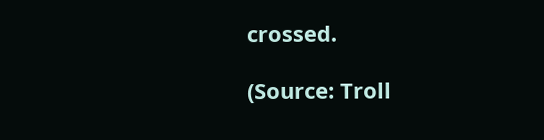crossed.

(Source: Troll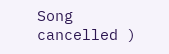Song cancelled )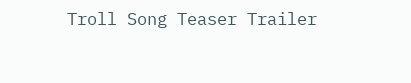Troll Song Teaser Trailer